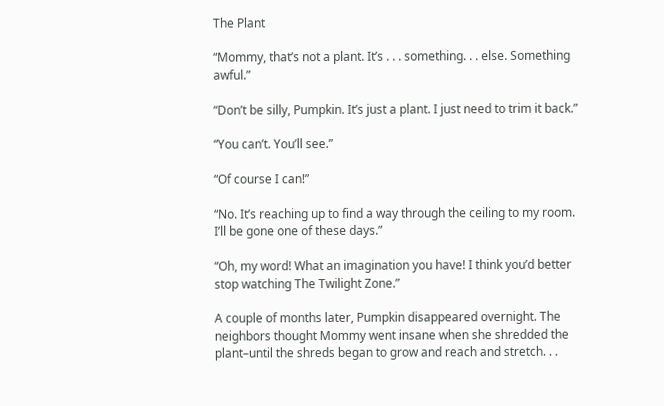The Plant

“Mommy, that’s not a plant. It’s . . . something. . . else. Something awful.”

“Don’t be silly, Pumpkin. It’s just a plant. I just need to trim it back.”

“You can’t. You’ll see.”

“Of course I can!”

“No. It’s reaching up to find a way through the ceiling to my room. I’ll be gone one of these days.”

“Oh, my word! What an imagination you have! I think you’d better stop watching The Twilight Zone.”

A couple of months later, Pumpkin disappeared overnight. The neighbors thought Mommy went insane when she shredded the plant–until the shreds began to grow and reach and stretch. . .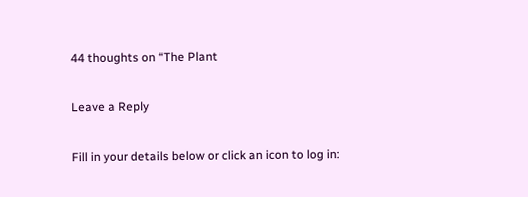44 thoughts on “The Plant

Leave a Reply

Fill in your details below or click an icon to log in: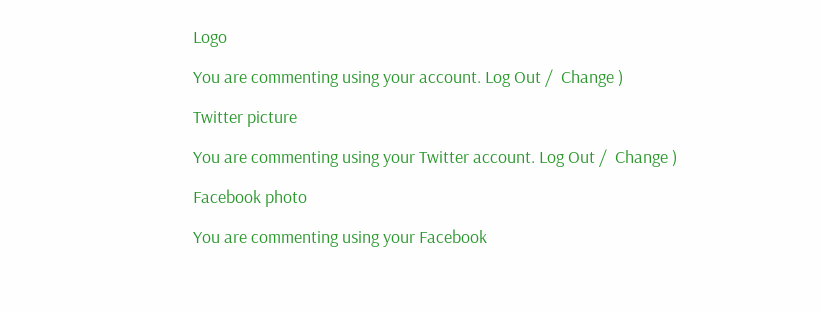Logo

You are commenting using your account. Log Out /  Change )

Twitter picture

You are commenting using your Twitter account. Log Out /  Change )

Facebook photo

You are commenting using your Facebook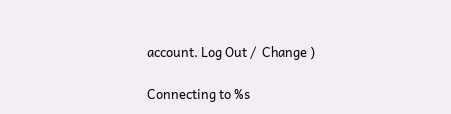account. Log Out /  Change )

Connecting to %s